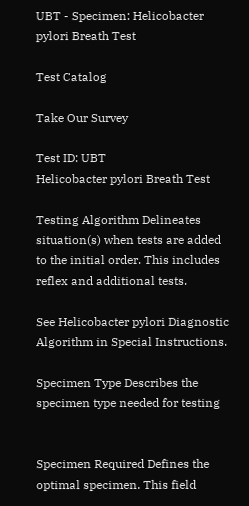UBT - Specimen: Helicobacter pylori Breath Test

Test Catalog

Take Our Survey

Test ID: UBT
Helicobacter pylori Breath Test

Testing Algorithm Delineates situation(s) when tests are added to the initial order. This includes reflex and additional tests.

See Helicobacter pylori Diagnostic Algorithm in Special Instructions.

Specimen Type Describes the specimen type needed for testing


Specimen Required Defines the optimal specimen. This field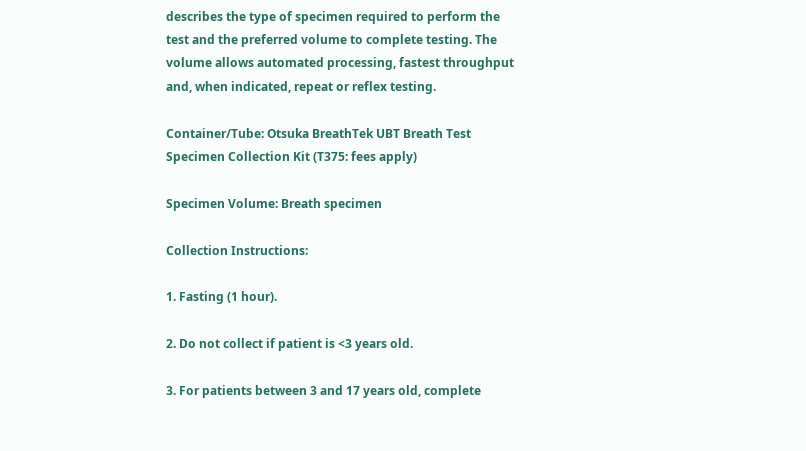describes the type of specimen required to perform the test and the preferred volume to complete testing. The volume allows automated processing, fastest throughput and, when indicated, repeat or reflex testing.

Container/Tube: Otsuka BreathTek UBT Breath Test Specimen Collection Kit (T375: fees apply)

Specimen Volume: Breath specimen

Collection Instructions:

1. Fasting (1 hour).

2. Do not collect if patient is <3 years old.

3. For patients between 3 and 17 years old, complete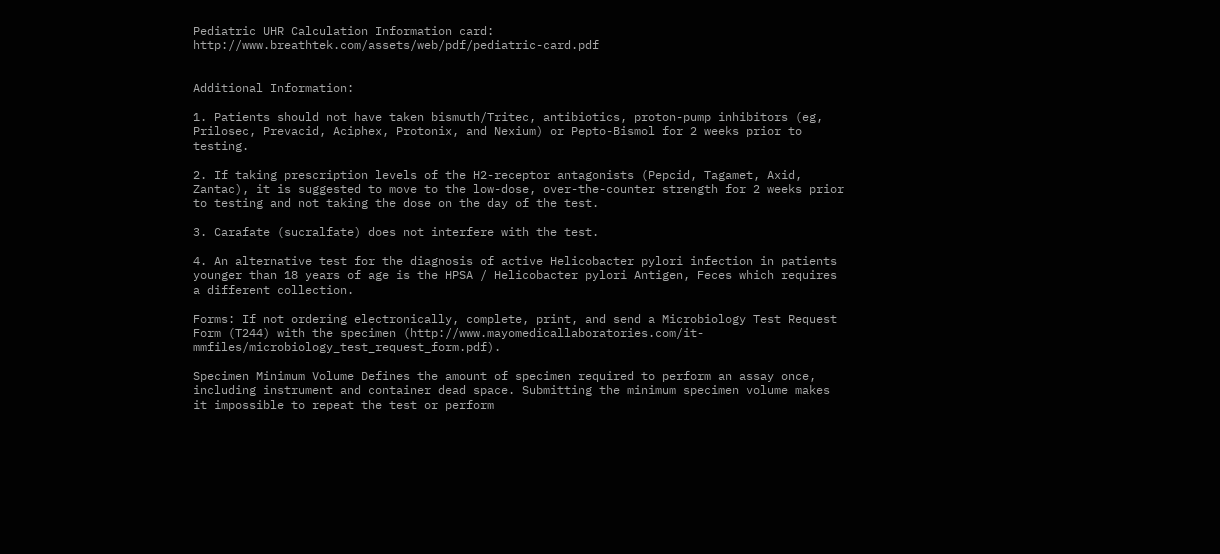Pediatric UHR Calculation Information card: http://www.breathtek.com/assets/web/pdf/pediatric-card.pdf


Additional Information:

1. Patients should not have taken bismuth/Tritec, antibiotics, proton-pump inhibitors (eg, Prilosec, Prevacid, Aciphex, Protonix, and Nexium) or Pepto-Bismol for 2 weeks prior to testing.

2. If taking prescription levels of the H2-receptor antagonists (Pepcid, Tagamet, Axid, Zantac), it is suggested to move to the low-dose, over-the-counter strength for 2 weeks prior to testing and not taking the dose on the day of the test.

3. Carafate (sucralfate) does not interfere with the test.

4. An alternative test for the diagnosis of active Helicobacter pylori infection in patients younger than 18 years of age is the HPSA / Helicobacter pylori Antigen, Feces which requires a different collection.

Forms: If not ordering electronically, complete, print, and send a Microbiology Test Request Form (T244) with the specimen (http://www.mayomedicallaboratories.com/it-mmfiles/microbiology_test_request_form.pdf).

Specimen Minimum Volume Defines the amount of specimen required to perform an assay once, including instrument and container dead space. Submitting the minimum specimen volume makes it impossible to repeat the test or perform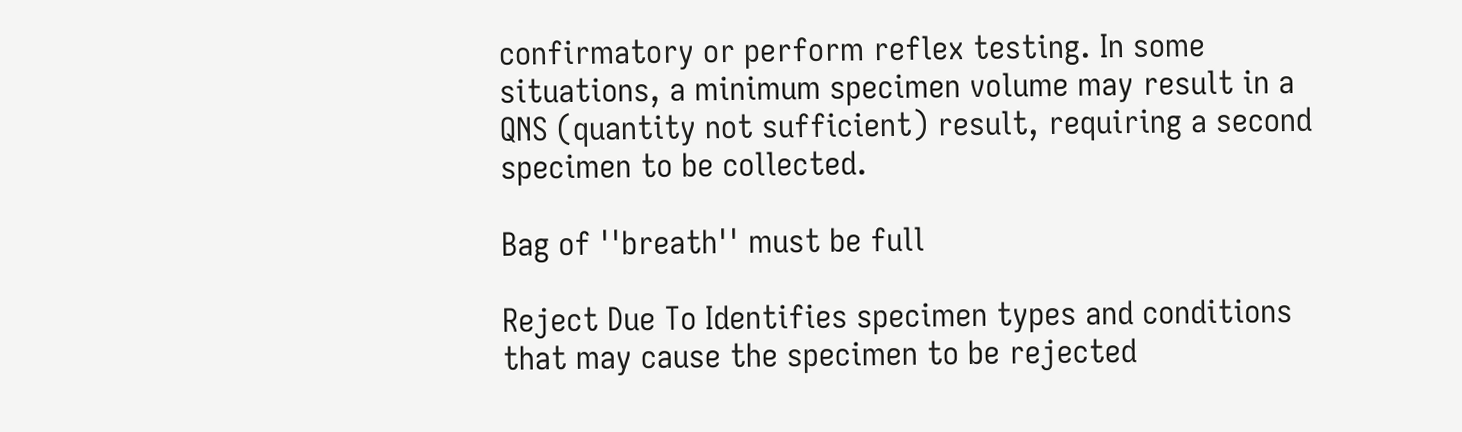confirmatory or perform reflex testing. In some situations, a minimum specimen volume may result in a QNS (quantity not sufficient) result, requiring a second specimen to be collected.

Bag of ''breath'' must be full

Reject Due To Identifies specimen types and conditions that may cause the specimen to be rejected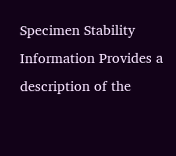Specimen Stability Information Provides a description of the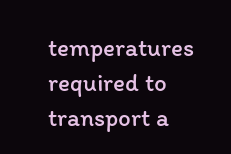temperatures required to transport a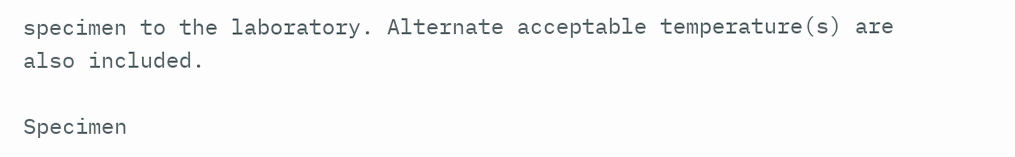specimen to the laboratory. Alternate acceptable temperature(s) are also included.

Specimen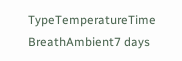TypeTemperatureTime
BreathAmbient7 days